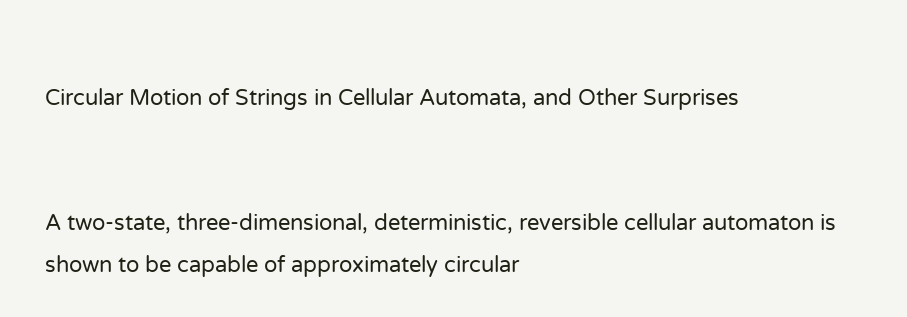Circular Motion of Strings in Cellular Automata, and Other Surprises


A two-state, three-dimensional, deterministic, reversible cellular automaton is shown to be capable of approximately circular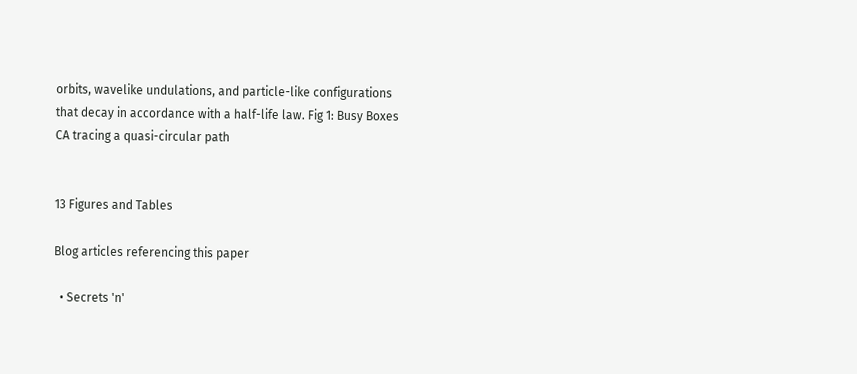orbits, wavelike undulations, and particle-like configurations that decay in accordance with a half-life law. Fig 1: Busy Boxes CA tracing a quasi-circular path


13 Figures and Tables

Blog articles referencing this paper

  • Secrets 'n'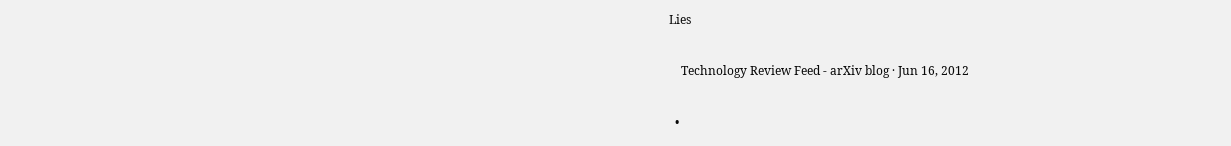Lies

    Technology Review Feed - arXiv blog · Jun 16, 2012

  •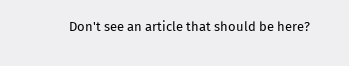Don't see an article that should be here?